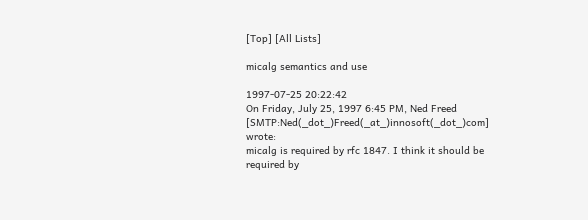[Top] [All Lists]

micalg semantics and use

1997-07-25 20:22:42
On Friday, July 25, 1997 6:45 PM, Ned Freed
[SMTP:Ned(_dot_)Freed(_at_)innosoft(_dot_)com] wrote:
micalg is required by rfc 1847. I think it should be required by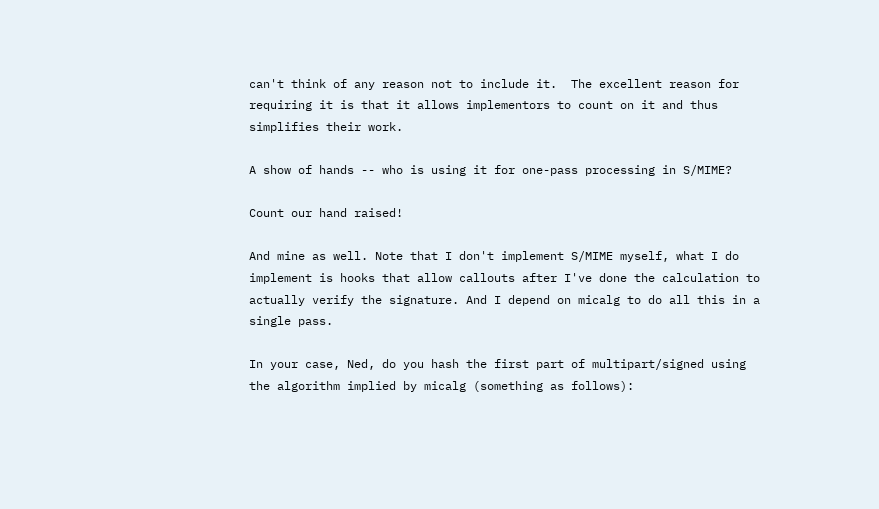can't think of any reason not to include it.  The excellent reason for
requiring it is that it allows implementors to count on it and thus
simplifies their work.

A show of hands -- who is using it for one-pass processing in S/MIME?

Count our hand raised!

And mine as well. Note that I don't implement S/MIME myself, what I do
implement is hooks that allow callouts after I've done the calculation to
actually verify the signature. And I depend on micalg to do all this in a
single pass.

In your case, Ned, do you hash the first part of multipart/signed using
the algorithm implied by micalg (something as follows):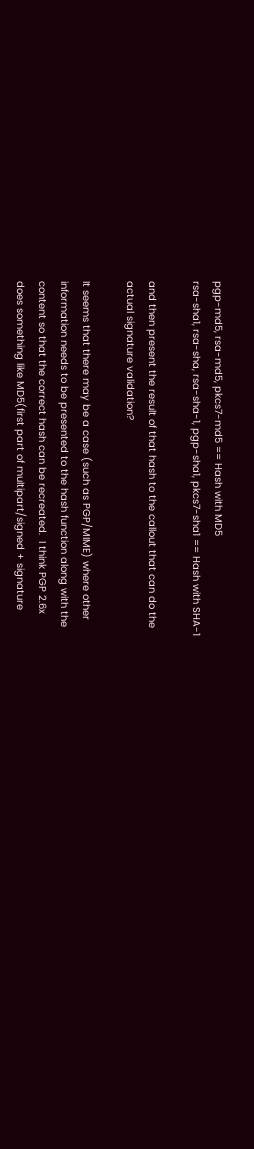pgp-md5, rsa-md5, pkcs7-md5 == Hash with MD5
rsa-sha1, rsa-sha, rsa-sha-1, pgp-sha1, pkcs7-sha1 == Hash with SHA-1

and then present the result of that hash to the callout that can do the
actual signature validation?

It seems that there may be a case (such as PGP/MIME) where other
information needs to be presented to the hash function along with the
content so that the correct hash can be recreated.  I think PGP 2.6x
does something like MD5(first part of multipart/signed + signature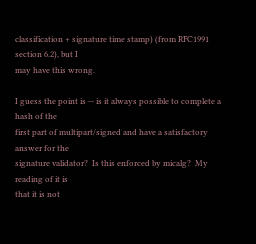classification + signature time stamp) (from RFC1991 section 6.2), but I
may have this wrong.

I guess the point is -- is it always possible to complete a hash of the
first part of multipart/signed and have a satisfactory answer for the
signature validator?  Is this enforced by micalg?  My reading of it is
that it is not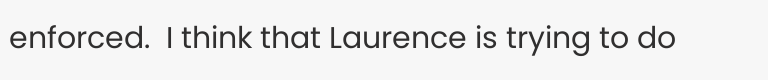enforced.  I think that Laurence is trying to do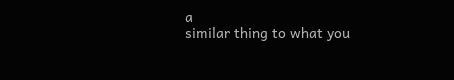a
similar thing to what you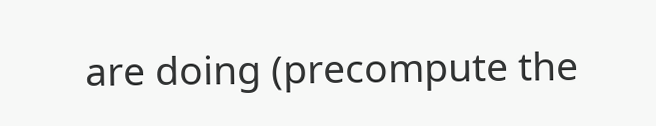are doing (precompute the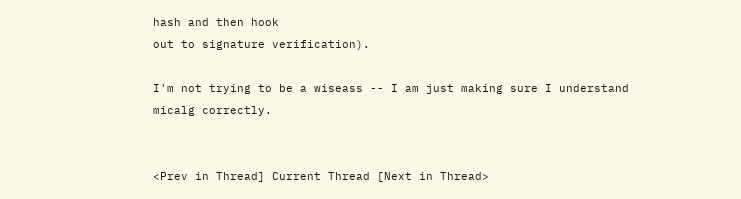hash and then hook
out to signature verification).

I'm not trying to be a wiseass -- I am just making sure I understand
micalg correctly.


<Prev in Thread] Current Thread [Next in Thread>